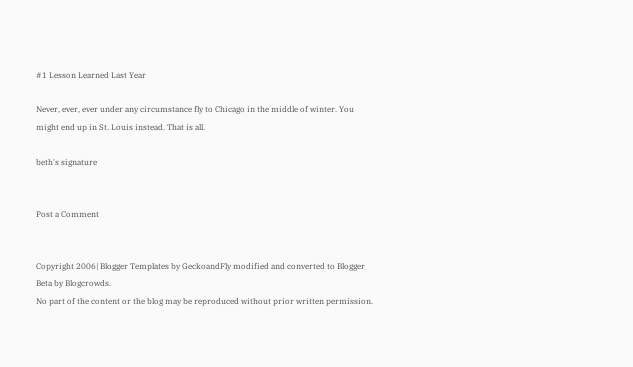#1 Lesson Learned Last Year

Never, ever, ever under any circumstance fly to Chicago in the middle of winter. You might end up in St. Louis instead. That is all.

beth's signature


Post a Comment


Copyright 2006| Blogger Templates by GeckoandFly modified and converted to Blogger Beta by Blogcrowds.
No part of the content or the blog may be reproduced without prior written permission.